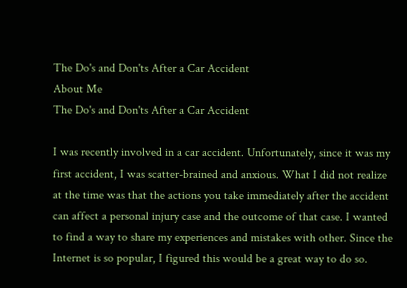The Do's and Don'ts After a Car Accident
About Me
The Do's and Don'ts After a Car Accident

I was recently involved in a car accident. Unfortunately, since it was my first accident, I was scatter-brained and anxious. What I did not realize at the time was that the actions you take immediately after the accident can affect a personal injury case and the outcome of that case. I wanted to find a way to share my experiences and mistakes with other. Since the Internet is so popular, I figured this would be a great way to do so.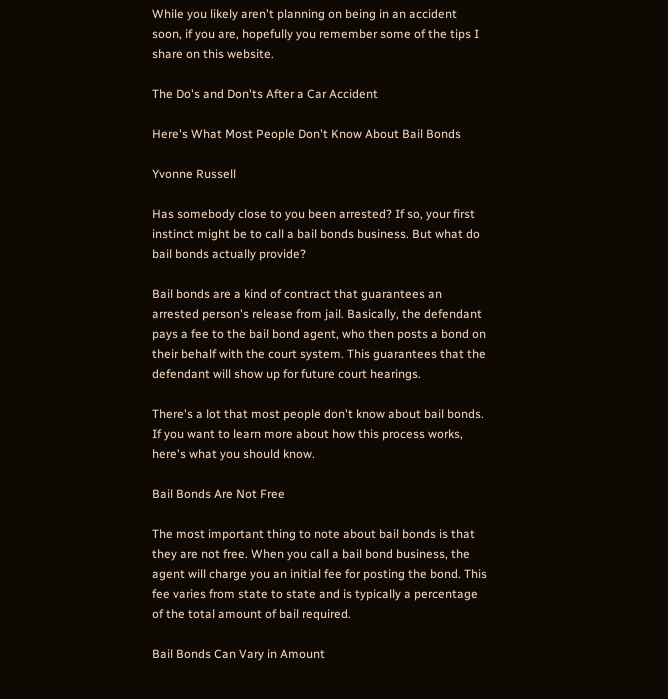While you likely aren't planning on being in an accident soon, if you are, hopefully you remember some of the tips I share on this website.

The Do's and Don'ts After a Car Accident

Here's What Most People Don't Know About Bail Bonds

Yvonne Russell

Has somebody close to you been arrested? If so, your first instinct might be to call a bail bonds business. But what do bail bonds actually provide?

Bail bonds are a kind of contract that guarantees an arrested person's release from jail. Basically, the defendant pays a fee to the bail bond agent, who then posts a bond on their behalf with the court system. This guarantees that the defendant will show up for future court hearings.

There's a lot that most people don't know about bail bonds. If you want to learn more about how this process works, here's what you should know.

Bail Bonds Are Not Free

The most important thing to note about bail bonds is that they are not free. When you call a bail bond business, the agent will charge you an initial fee for posting the bond. This fee varies from state to state and is typically a percentage of the total amount of bail required.

Bail Bonds Can Vary in Amount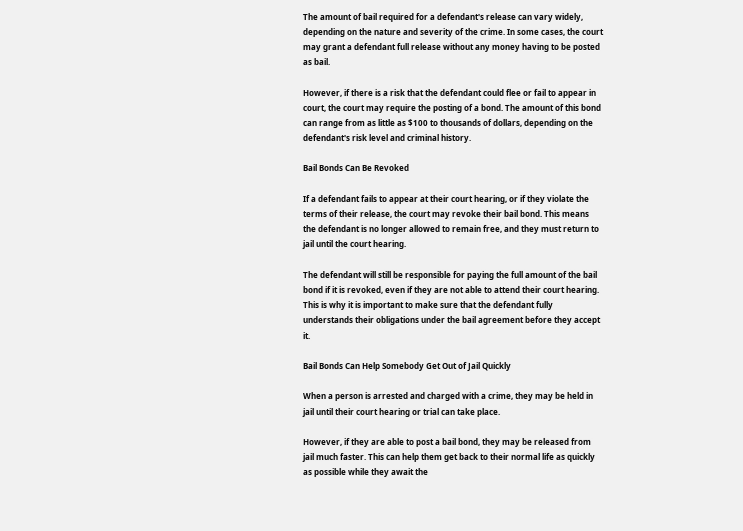The amount of bail required for a defendant's release can vary widely, depending on the nature and severity of the crime. In some cases, the court may grant a defendant full release without any money having to be posted as bail.

However, if there is a risk that the defendant could flee or fail to appear in court, the court may require the posting of a bond. The amount of this bond can range from as little as $100 to thousands of dollars, depending on the defendant's risk level and criminal history.

Bail Bonds Can Be Revoked

If a defendant fails to appear at their court hearing, or if they violate the terms of their release, the court may revoke their bail bond. This means the defendant is no longer allowed to remain free, and they must return to jail until the court hearing.

The defendant will still be responsible for paying the full amount of the bail bond if it is revoked, even if they are not able to attend their court hearing. This is why it is important to make sure that the defendant fully understands their obligations under the bail agreement before they accept it.

Bail Bonds Can Help Somebody Get Out of Jail Quickly

When a person is arrested and charged with a crime, they may be held in jail until their court hearing or trial can take place.

However, if they are able to post a bail bond, they may be released from jail much faster. This can help them get back to their normal life as quickly as possible while they await the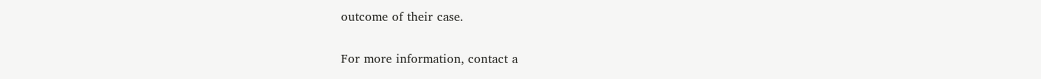outcome of their case.

For more information, contact a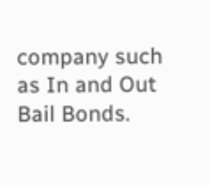company such as In and Out Bail Bonds.